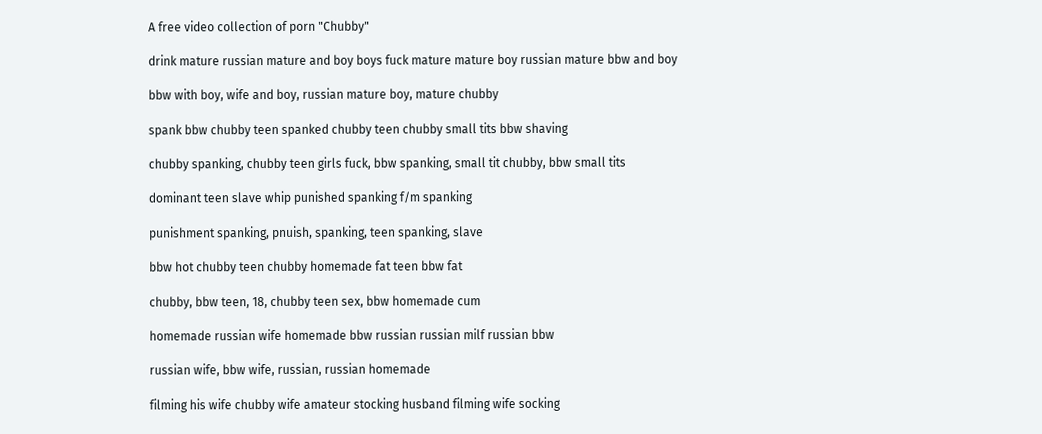A free video collection of porn "Chubby"

drink mature russian mature and boy boys fuck mature mature boy russian mature bbw and boy

bbw with boy, wife and boy, russian mature boy, mature chubby

spank bbw chubby teen spanked chubby teen chubby small tits bbw shaving

chubby spanking, chubby teen girls fuck, bbw spanking, small tit chubby, bbw small tits

dominant teen slave whip punished spanking f/m spanking

punishment spanking, pnuish, spanking, teen spanking, slave

bbw hot chubby teen chubby homemade fat teen bbw fat

chubby, bbw teen, 18, chubby teen sex, bbw homemade cum

homemade russian wife homemade bbw russian russian milf russian bbw

russian wife, bbw wife, russian, russian homemade

filming his wife chubby wife amateur stocking husband filming wife socking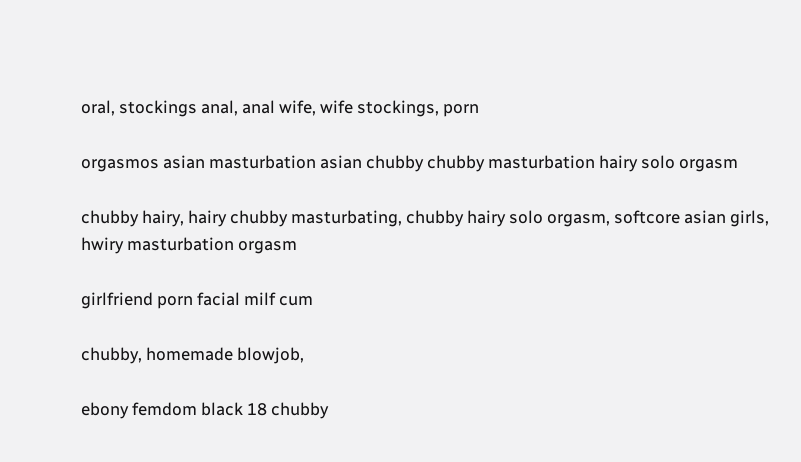oral, stockings anal, anal wife, wife stockings, porn

orgasmos asian masturbation asian chubby chubby masturbation hairy solo orgasm

chubby hairy, hairy chubby masturbating, chubby hairy solo orgasm, softcore asian girls, hwiry masturbation orgasm

girlfriend porn facial milf cum

chubby, homemade blowjob,

ebony femdom black 18 chubby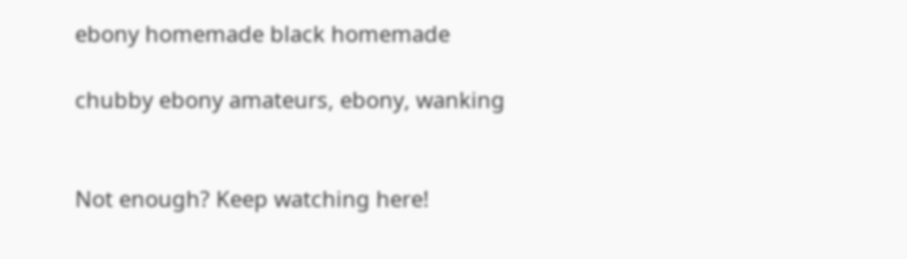ebony homemade black homemade

chubby ebony amateurs, ebony, wanking


Not enough? Keep watching here!